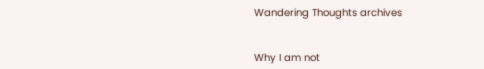Wandering Thoughts archives


Why I am not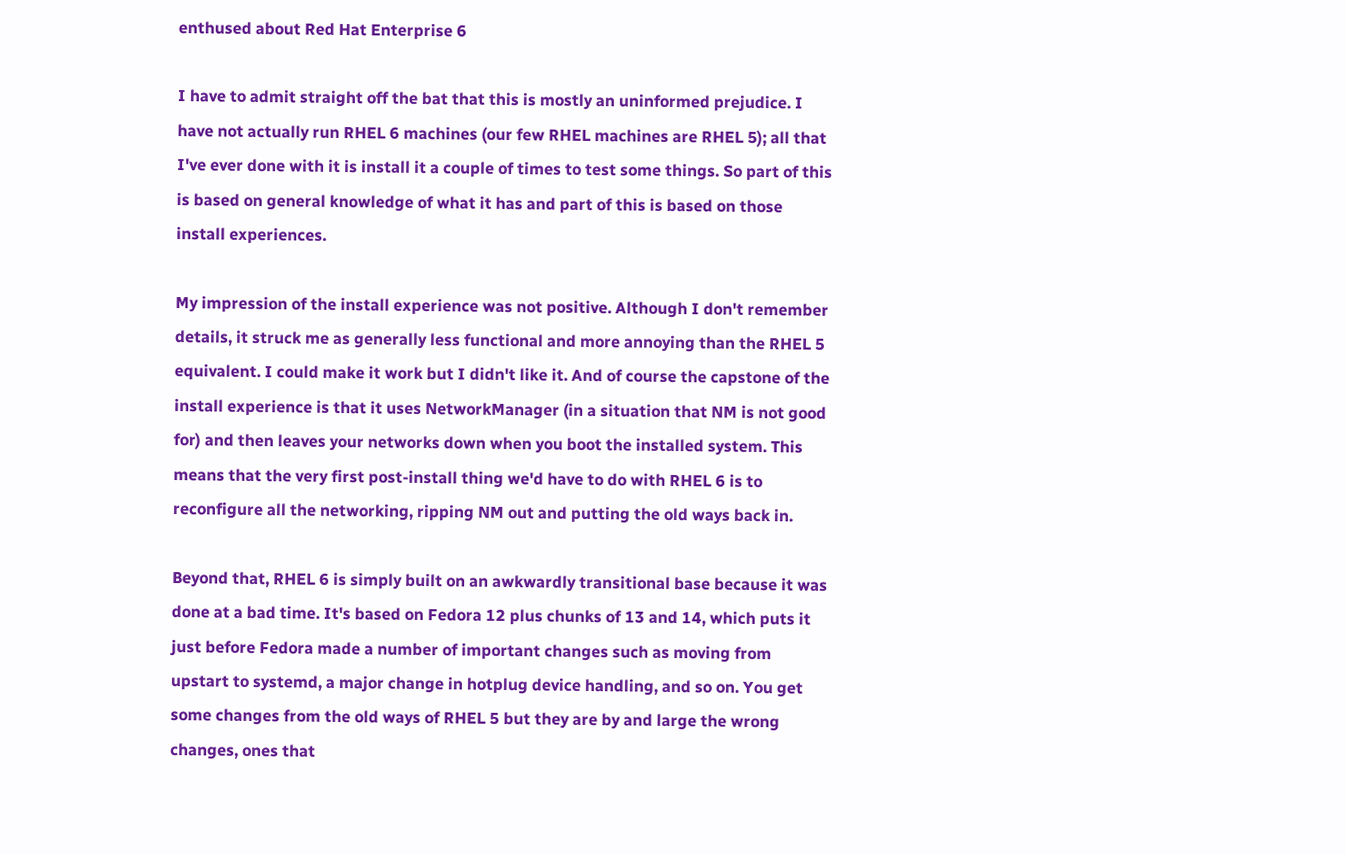enthused about Red Hat Enterprise 6

I have to admit straight off the bat that this is mostly an uninformed prejudice. I have not actually run RHEL 6 machines (our few RHEL machines are RHEL 5); all that I've ever done with it is install it a couple of times to test some things. So part of this is based on general knowledge of what it has and part of this is based on those install experiences.

My impression of the install experience was not positive. Although I don't remember details, it struck me as generally less functional and more annoying than the RHEL 5 equivalent. I could make it work but I didn't like it. And of course the capstone of the install experience is that it uses NetworkManager (in a situation that NM is not good for) and then leaves your networks down when you boot the installed system. This means that the very first post-install thing we'd have to do with RHEL 6 is to reconfigure all the networking, ripping NM out and putting the old ways back in.

Beyond that, RHEL 6 is simply built on an awkwardly transitional base because it was done at a bad time. It's based on Fedora 12 plus chunks of 13 and 14, which puts it just before Fedora made a number of important changes such as moving from upstart to systemd, a major change in hotplug device handling, and so on. You get some changes from the old ways of RHEL 5 but they are by and large the wrong changes, ones that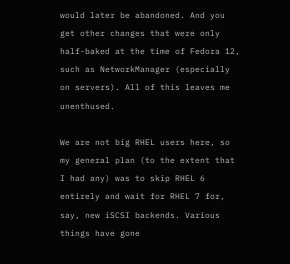would later be abandoned. And you get other changes that were only half-baked at the time of Fedora 12, such as NetworkManager (especially on servers). All of this leaves me unenthused.

We are not big RHEL users here, so my general plan (to the extent that I had any) was to skip RHEL 6 entirely and wait for RHEL 7 for, say, new iSCSI backends. Various things have gone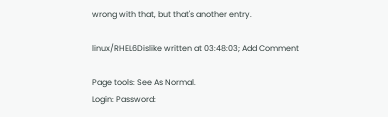wrong with that, but that's another entry.

linux/RHEL6Dislike written at 03:48:03; Add Comment

Page tools: See As Normal.
Login: Password: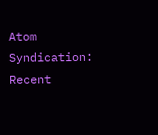Atom Syndication: Recent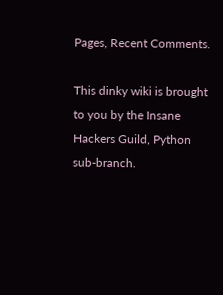Pages, Recent Comments.

This dinky wiki is brought to you by the Insane Hackers Guild, Python sub-branch.